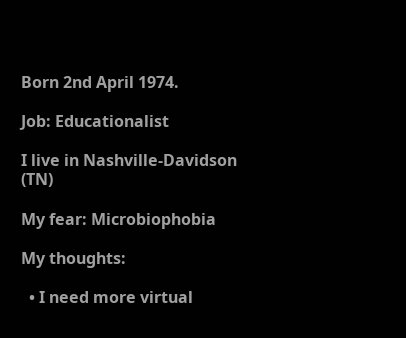Born 2nd April 1974.

Job: Educationalist

I live in Nashville-Davidson (TN)

My fear: Microbiophobia

My thoughts:

  • I need more virtual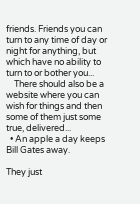friends. Friends you can turn to any time of day or night for anything, but which have no ability to turn to or bother you...
    There should also be a website where you can wish for things and then some of them just some true, delivered...
  • An apple a day keeps Bill Gates away.

They just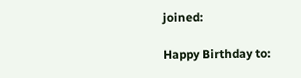joined:

Happy Birthday to: